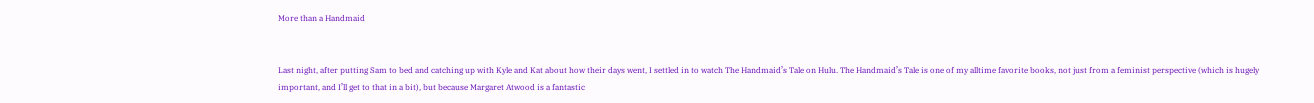More than a Handmaid


Last night, after putting Sam to bed and catching up with Kyle and Kat about how their days went, I settled in to watch The Handmaid’s Tale on Hulu. The Handmaid’s Tale is one of my alltime favorite books, not just from a feminist perspective (which is hugely important, and I’ll get to that in a bit), but because Margaret Atwood is a fantastic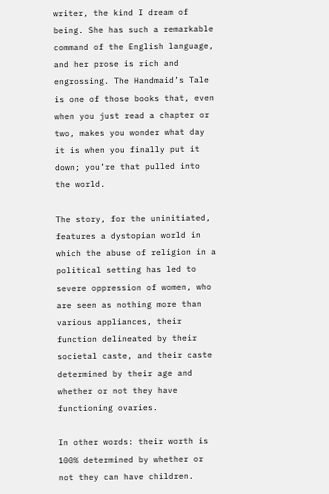writer, the kind I dream of being. She has such a remarkable command of the English language, and her prose is rich and engrossing. The Handmaid’s Tale is one of those books that, even when you just read a chapter or two, makes you wonder what day it is when you finally put it down; you’re that pulled into the world.

The story, for the uninitiated, features a dystopian world in which the abuse of religion in a political setting has led to severe oppression of women, who are seen as nothing more than various appliances, their function delineated by their societal caste, and their caste determined by their age and whether or not they have functioning ovaries.

In other words: their worth is 100% determined by whether or not they can have children.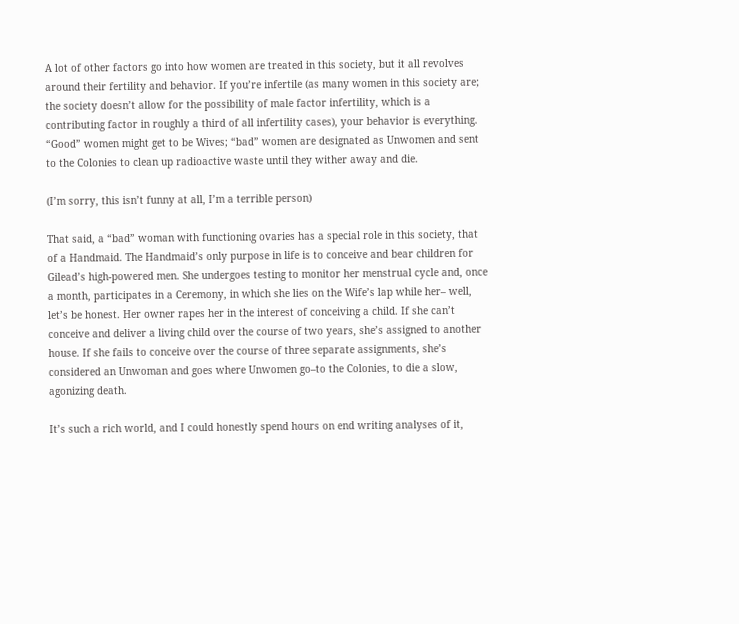A lot of other factors go into how women are treated in this society, but it all revolves around their fertility and behavior. If you’re infertile (as many women in this society are; the society doesn’t allow for the possibility of male factor infertility, which is a contributing factor in roughly a third of all infertility cases), your behavior is everything. “Good” women might get to be Wives; “bad” women are designated as Unwomen and sent to the Colonies to clean up radioactive waste until they wither away and die.

(I’m sorry, this isn’t funny at all, I’m a terrible person)

That said, a “bad” woman with functioning ovaries has a special role in this society, that of a Handmaid. The Handmaid’s only purpose in life is to conceive and bear children for Gilead’s high-powered men. She undergoes testing to monitor her menstrual cycle and, once a month, participates in a Ceremony, in which she lies on the Wife’s lap while her– well, let’s be honest. Her owner rapes her in the interest of conceiving a child. If she can’t conceive and deliver a living child over the course of two years, she’s assigned to another house. If she fails to conceive over the course of three separate assignments, she’s considered an Unwoman and goes where Unwomen go–to the Colonies, to die a slow, agonizing death.

It’s such a rich world, and I could honestly spend hours on end writing analyses of it,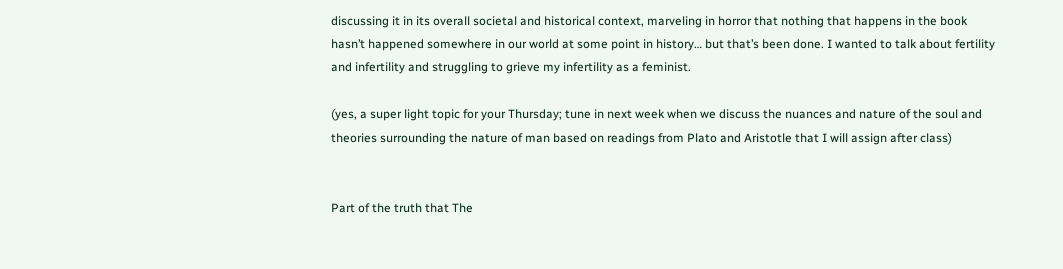discussing it in its overall societal and historical context, marveling in horror that nothing that happens in the book hasn’t happened somewhere in our world at some point in history… but that’s been done. I wanted to talk about fertility and infertility and struggling to grieve my infertility as a feminist.

(yes, a super light topic for your Thursday; tune in next week when we discuss the nuances and nature of the soul and theories surrounding the nature of man based on readings from Plato and Aristotle that I will assign after class)


Part of the truth that The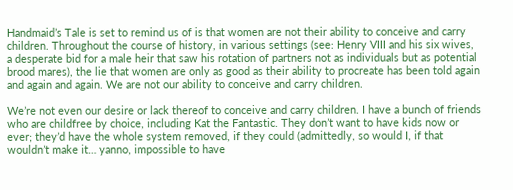Handmaid’s Tale is set to remind us of is that women are not their ability to conceive and carry children. Throughout the course of history, in various settings (see: Henry VIII and his six wives, a desperate bid for a male heir that saw his rotation of partners not as individuals but as potential brood mares), the lie that women are only as good as their ability to procreate has been told again and again and again. We are not our ability to conceive and carry children.

We’re not even our desire or lack thereof to conceive and carry children. I have a bunch of friends who are childfree by choice, including Kat the Fantastic. They don’t want to have kids now or ever; they’d have the whole system removed, if they could (admittedly, so would I, if that wouldn’t make it… yanno, impossible to have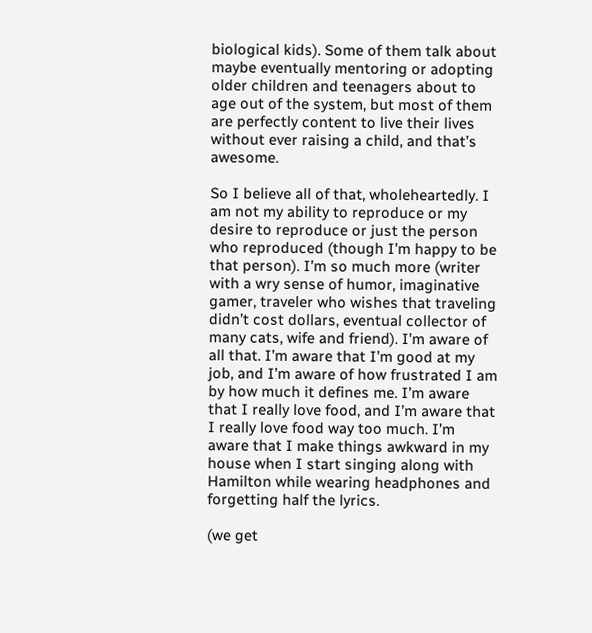biological kids). Some of them talk about maybe eventually mentoring or adopting older children and teenagers about to age out of the system, but most of them are perfectly content to live their lives without ever raising a child, and that’s awesome.

So I believe all of that, wholeheartedly. I am not my ability to reproduce or my desire to reproduce or just the person who reproduced (though I’m happy to be that person). I’m so much more (writer with a wry sense of humor, imaginative gamer, traveler who wishes that traveling didn’t cost dollars, eventual collector of many cats, wife and friend). I’m aware of all that. I’m aware that I’m good at my job, and I’m aware of how frustrated I am by how much it defines me. I’m aware that I really love food, and I’m aware that I really love food way too much. I’m aware that I make things awkward in my house when I start singing along with Hamilton while wearing headphones and forgetting half the lyrics.

(we get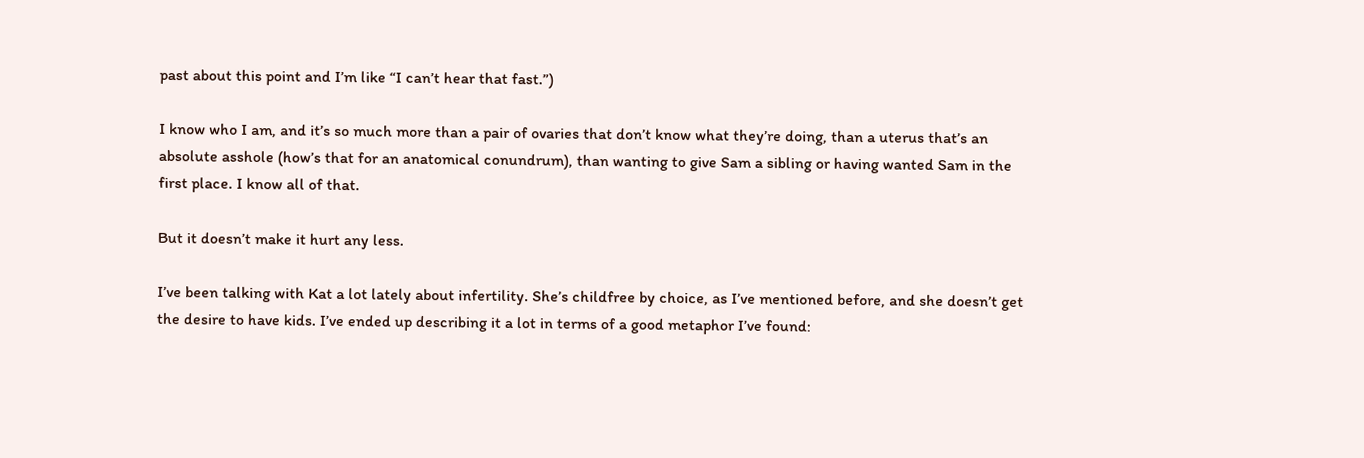past about this point and I’m like “I can’t hear that fast.”)

I know who I am, and it’s so much more than a pair of ovaries that don’t know what they’re doing, than a uterus that’s an absolute asshole (how’s that for an anatomical conundrum), than wanting to give Sam a sibling or having wanted Sam in the first place. I know all of that.

But it doesn’t make it hurt any less.

I’ve been talking with Kat a lot lately about infertility. She’s childfree by choice, as I’ve mentioned before, and she doesn’t get the desire to have kids. I’ve ended up describing it a lot in terms of a good metaphor I’ve found: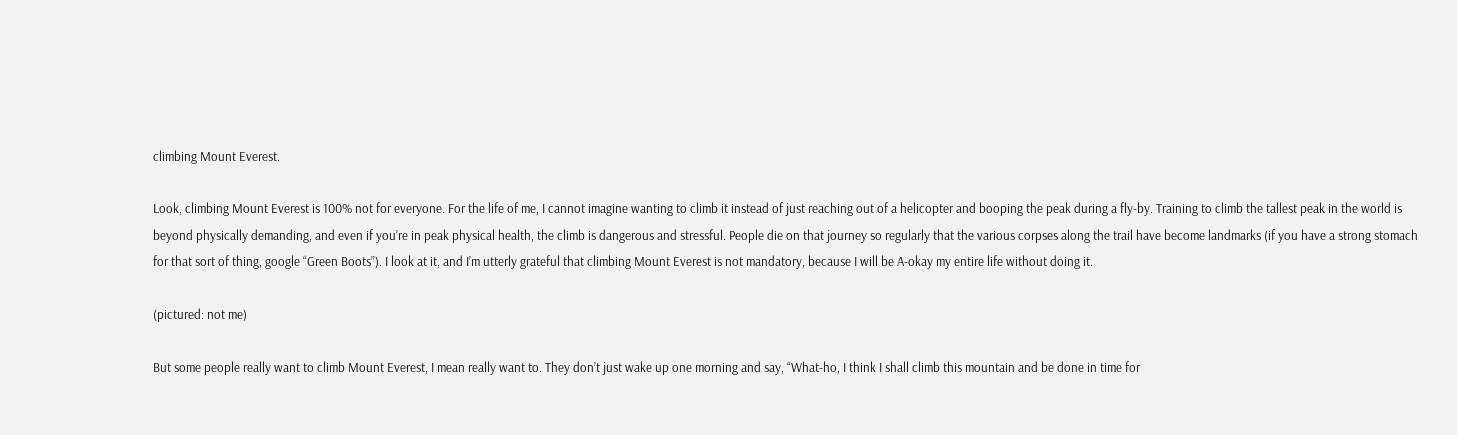climbing Mount Everest.

Look, climbing Mount Everest is 100% not for everyone. For the life of me, I cannot imagine wanting to climb it instead of just reaching out of a helicopter and booping the peak during a fly-by. Training to climb the tallest peak in the world is beyond physically demanding, and even if you’re in peak physical health, the climb is dangerous and stressful. People die on that journey so regularly that the various corpses along the trail have become landmarks (if you have a strong stomach for that sort of thing, google “Green Boots”). I look at it, and I’m utterly grateful that climbing Mount Everest is not mandatory, because I will be A-okay my entire life without doing it.

(pictured: not me)

But some people really want to climb Mount Everest, I mean really want to. They don’t just wake up one morning and say, “What-ho, I think I shall climb this mountain and be done in time for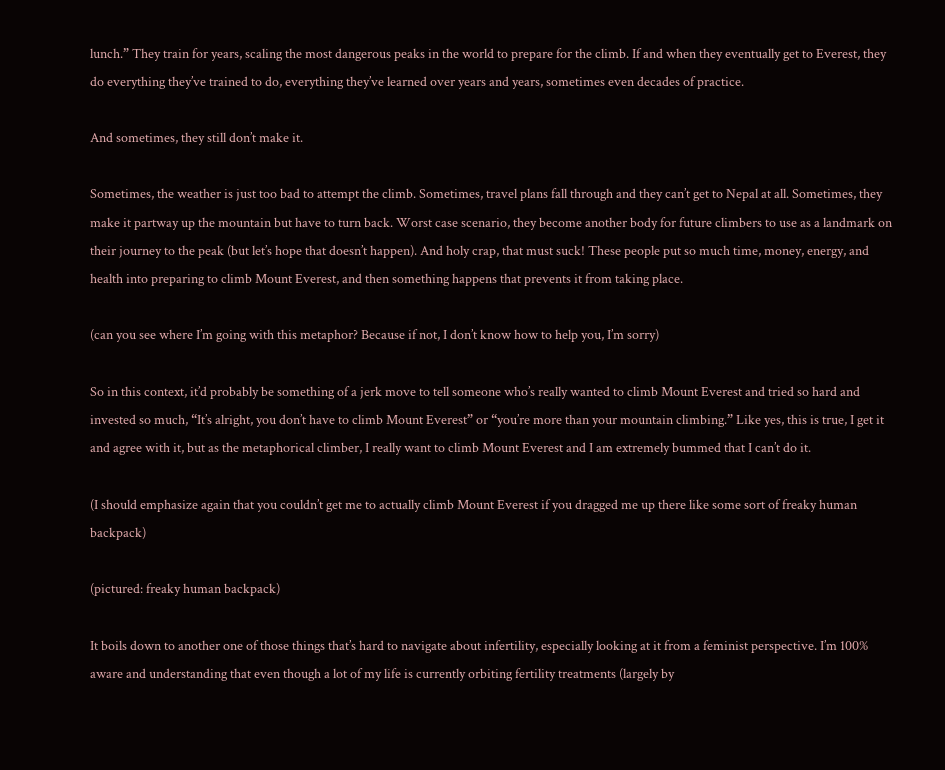lunch.” They train for years, scaling the most dangerous peaks in the world to prepare for the climb. If and when they eventually get to Everest, they do everything they’ve trained to do, everything they’ve learned over years and years, sometimes even decades of practice.

And sometimes, they still don’t make it.

Sometimes, the weather is just too bad to attempt the climb. Sometimes, travel plans fall through and they can’t get to Nepal at all. Sometimes, they make it partway up the mountain but have to turn back. Worst case scenario, they become another body for future climbers to use as a landmark on their journey to the peak (but let’s hope that doesn’t happen). And holy crap, that must suck! These people put so much time, money, energy, and health into preparing to climb Mount Everest, and then something happens that prevents it from taking place.

(can you see where I’m going with this metaphor? Because if not, I don’t know how to help you, I’m sorry)

So in this context, it’d probably be something of a jerk move to tell someone who’s really wanted to climb Mount Everest and tried so hard and invested so much, “It’s alright, you don’t have to climb Mount Everest” or “you’re more than your mountain climbing.” Like yes, this is true, I get it and agree with it, but as the metaphorical climber, I really want to climb Mount Everest and I am extremely bummed that I can’t do it.

(I should emphasize again that you couldn’t get me to actually climb Mount Everest if you dragged me up there like some sort of freaky human backpack)

(pictured: freaky human backpack)

It boils down to another one of those things that’s hard to navigate about infertility, especially looking at it from a feminist perspective. I’m 100% aware and understanding that even though a lot of my life is currently orbiting fertility treatments (largely by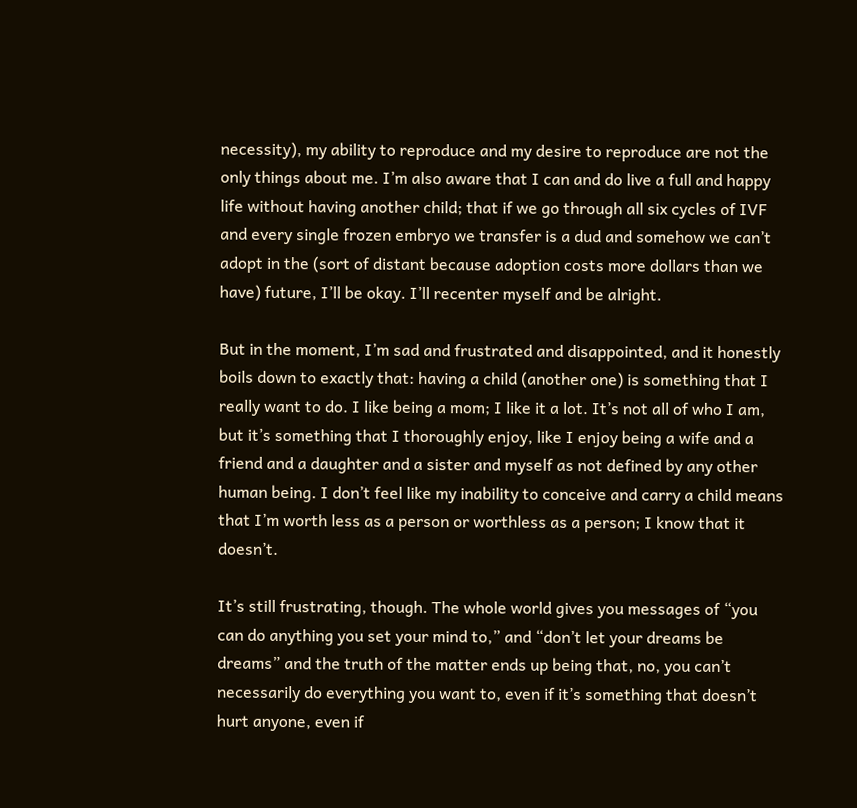necessity), my ability to reproduce and my desire to reproduce are not the only things about me. I’m also aware that I can and do live a full and happy life without having another child; that if we go through all six cycles of IVF and every single frozen embryo we transfer is a dud and somehow we can’t adopt in the (sort of distant because adoption costs more dollars than we have) future, I’ll be okay. I’ll recenter myself and be alright.

But in the moment, I’m sad and frustrated and disappointed, and it honestly boils down to exactly that: having a child (another one) is something that I really want to do. I like being a mom; I like it a lot. It’s not all of who I am, but it’s something that I thoroughly enjoy, like I enjoy being a wife and a friend and a daughter and a sister and myself as not defined by any other human being. I don’t feel like my inability to conceive and carry a child means that I’m worth less as a person or worthless as a person; I know that it doesn’t.

It’s still frustrating, though. The whole world gives you messages of “you can do anything you set your mind to,” and “don’t let your dreams be dreams” and the truth of the matter ends up being that, no, you can’t necessarily do everything you want to, even if it’s something that doesn’t hurt anyone, even if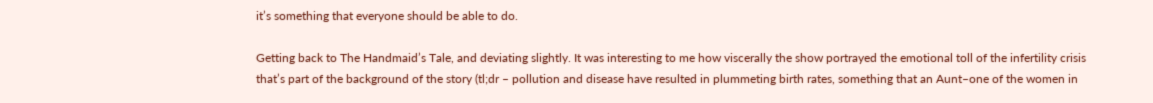it’s something that everyone should be able to do.

Getting back to The Handmaid’s Tale, and deviating slightly. It was interesting to me how viscerally the show portrayed the emotional toll of the infertility crisis that’s part of the background of the story (tl;dr – pollution and disease have resulted in plummeting birth rates, something that an Aunt–one of the women in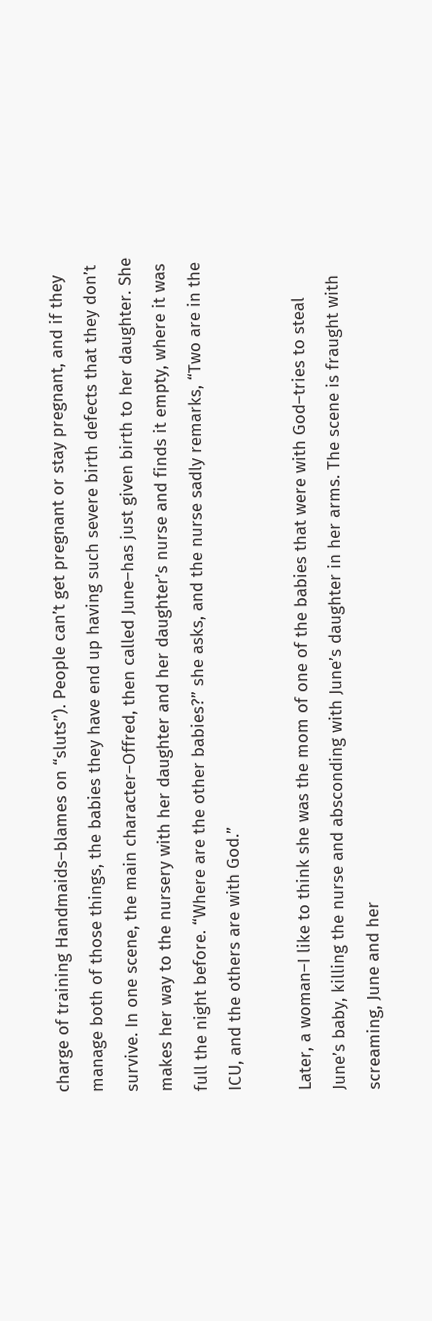charge of training Handmaids–blames on “sluts”). People can’t get pregnant or stay pregnant, and if they manage both of those things, the babies they have end up having such severe birth defects that they don’t survive. In one scene, the main character–Offred, then called June–has just given birth to her daughter. She makes her way to the nursery with her daughter and her daughter’s nurse and finds it empty, where it was full the night before. “Where are the other babies?” she asks, and the nurse sadly remarks, “Two are in the ICU, and the others are with God.”

Later, a woman–I like to think she was the mom of one of the babies that were with God–tries to steal June’s baby, killing the nurse and absconding with June’s daughter in her arms. The scene is fraught with screaming, June and her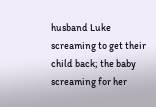husband Luke screaming to get their child back; the baby screaming for her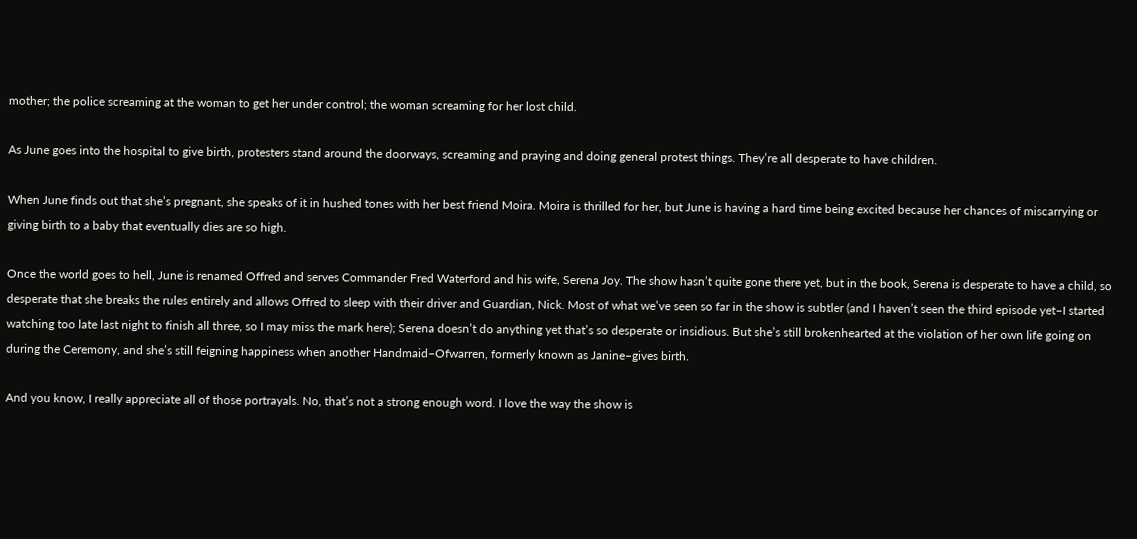mother; the police screaming at the woman to get her under control; the woman screaming for her lost child.

As June goes into the hospital to give birth, protesters stand around the doorways, screaming and praying and doing general protest things. They’re all desperate to have children.

When June finds out that she’s pregnant, she speaks of it in hushed tones with her best friend Moira. Moira is thrilled for her, but June is having a hard time being excited because her chances of miscarrying or giving birth to a baby that eventually dies are so high.

Once the world goes to hell, June is renamed Offred and serves Commander Fred Waterford and his wife, Serena Joy. The show hasn’t quite gone there yet, but in the book, Serena is desperate to have a child, so desperate that she breaks the rules entirely and allows Offred to sleep with their driver and Guardian, Nick. Most of what we’ve seen so far in the show is subtler (and I haven’t seen the third episode yet–I started watching too late last night to finish all three, so I may miss the mark here); Serena doesn’t do anything yet that’s so desperate or insidious. But she’s still brokenhearted at the violation of her own life going on during the Ceremony, and she’s still feigning happiness when another Handmaid–Ofwarren, formerly known as Janine–gives birth.

And you know, I really appreciate all of those portrayals. No, that’s not a strong enough word. I love the way the show is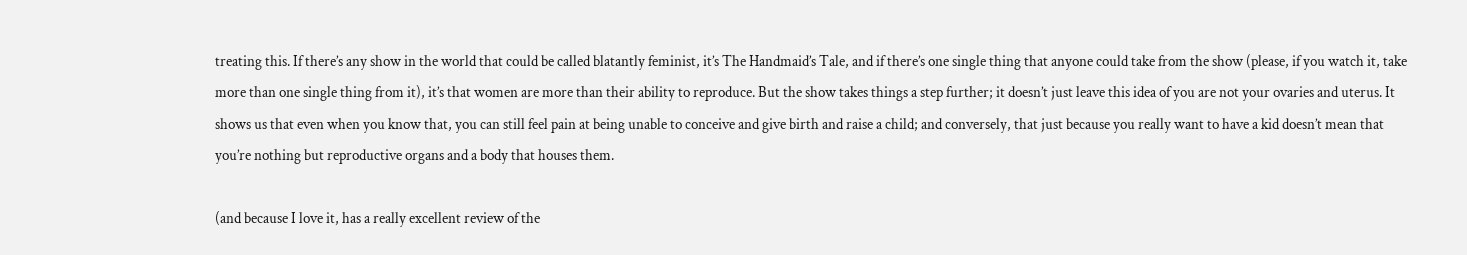treating this. If there’s any show in the world that could be called blatantly feminist, it’s The Handmaid’s Tale, and if there’s one single thing that anyone could take from the show (please, if you watch it, take more than one single thing from it), it’s that women are more than their ability to reproduce. But the show takes things a step further; it doesn’t just leave this idea of you are not your ovaries and uterus. It shows us that even when you know that, you can still feel pain at being unable to conceive and give birth and raise a child; and conversely, that just because you really want to have a kid doesn’t mean that you’re nothing but reproductive organs and a body that houses them.

(and because I love it, has a really excellent review of the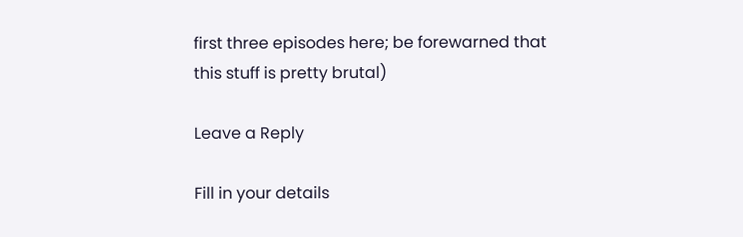first three episodes here; be forewarned that this stuff is pretty brutal)

Leave a Reply

Fill in your details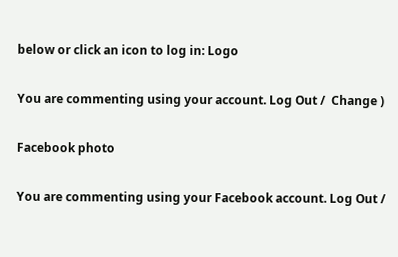below or click an icon to log in: Logo

You are commenting using your account. Log Out /  Change )

Facebook photo

You are commenting using your Facebook account. Log Out /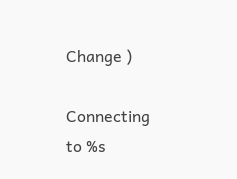Change )

Connecting to %s